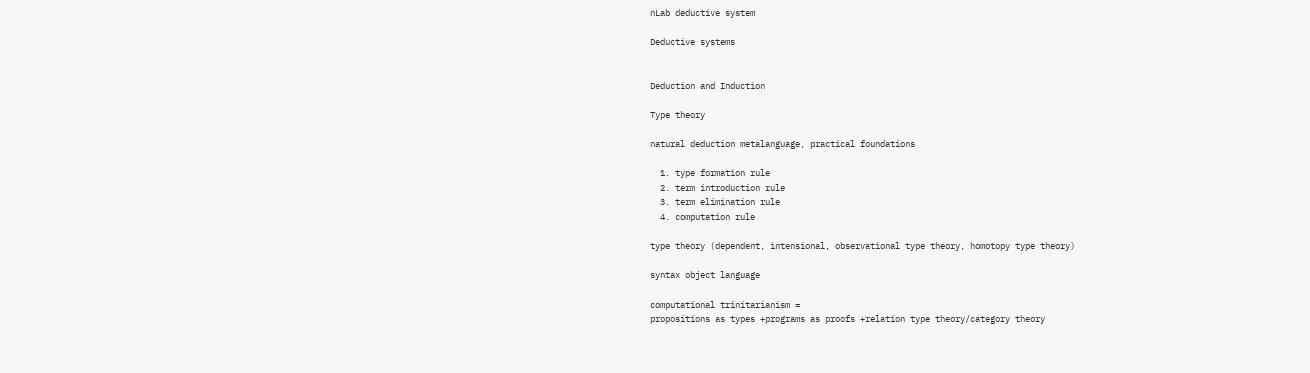nLab deductive system

Deductive systems


Deduction and Induction

Type theory

natural deduction metalanguage, practical foundations

  1. type formation rule
  2. term introduction rule
  3. term elimination rule
  4. computation rule

type theory (dependent, intensional, observational type theory, homotopy type theory)

syntax object language

computational trinitarianism =
propositions as types +programs as proofs +relation type theory/category theory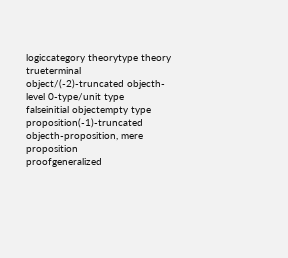logiccategory theorytype theory
trueterminal object/(-2)-truncated objecth-level 0-type/unit type
falseinitial objectempty type
proposition(-1)-truncated objecth-proposition, mere proposition
proofgeneralized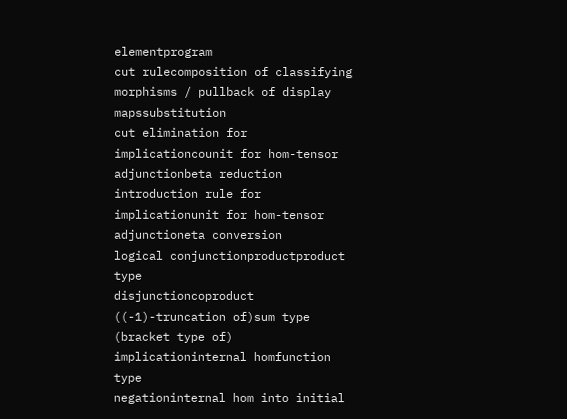elementprogram
cut rulecomposition of classifying morphisms / pullback of display mapssubstitution
cut elimination for implicationcounit for hom-tensor adjunctionbeta reduction
introduction rule for implicationunit for hom-tensor adjunctioneta conversion
logical conjunctionproductproduct type
disjunctioncoproduct ((-1)-truncation of)sum type (bracket type of)
implicationinternal homfunction type
negationinternal hom into initial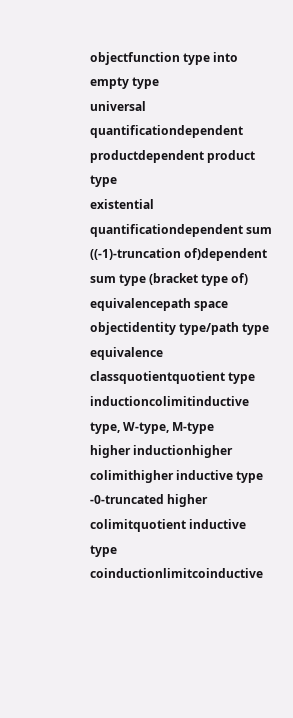objectfunction type into empty type
universal quantificationdependent productdependent product type
existential quantificationdependent sum ((-1)-truncation of)dependent sum type (bracket type of)
equivalencepath space objectidentity type/path type
equivalence classquotientquotient type
inductioncolimitinductive type, W-type, M-type
higher inductionhigher colimithigher inductive type
-0-truncated higher colimitquotient inductive type
coinductionlimitcoinductive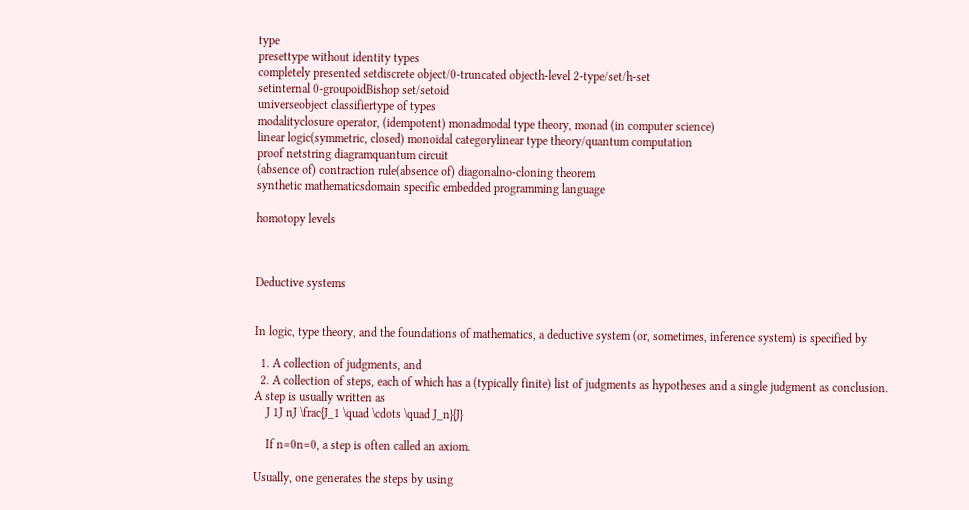type
presettype without identity types
completely presented setdiscrete object/0-truncated objecth-level 2-type/set/h-set
setinternal 0-groupoidBishop set/setoid
universeobject classifiertype of types
modalityclosure operator, (idempotent) monadmodal type theory, monad (in computer science)
linear logic(symmetric, closed) monoidal categorylinear type theory/quantum computation
proof netstring diagramquantum circuit
(absence of) contraction rule(absence of) diagonalno-cloning theorem
synthetic mathematicsdomain specific embedded programming language

homotopy levels



Deductive systems


In logic, type theory, and the foundations of mathematics, a deductive system (or, sometimes, inference system) is specified by

  1. A collection of judgments, and
  2. A collection of steps, each of which has a (typically finite) list of judgments as hypotheses and a single judgment as conclusion. A step is usually written as
    J 1J nJ \frac{J_1 \quad \cdots \quad J_n}{J}

    If n=0n=0, a step is often called an axiom.

Usually, one generates the steps by using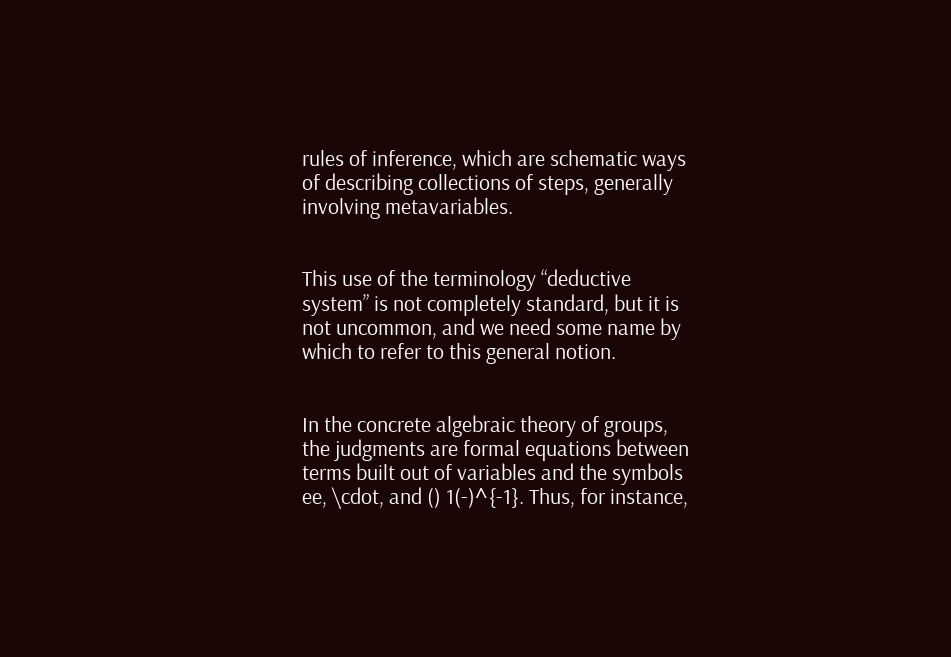rules of inference, which are schematic ways of describing collections of steps, generally involving metavariables.


This use of the terminology “deductive system” is not completely standard, but it is not uncommon, and we need some name by which to refer to this general notion.


In the concrete algebraic theory of groups, the judgments are formal equations between terms built out of variables and the symbols ee, \cdot, and () 1(-)^{-1}. Thus, for instance,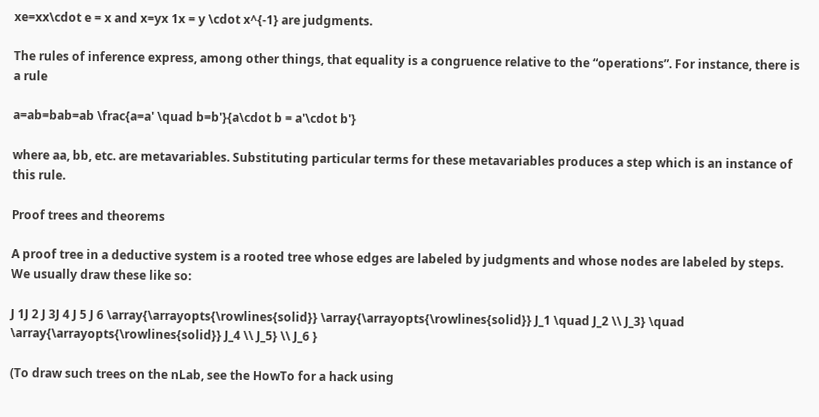xe=xx\cdot e = x and x=yx 1x = y \cdot x^{-1} are judgments.

The rules of inference express, among other things, that equality is a congruence relative to the “operations”. For instance, there is a rule

a=ab=bab=ab \frac{a=a' \quad b=b'}{a\cdot b = a'\cdot b'}

where aa, bb, etc. are metavariables. Substituting particular terms for these metavariables produces a step which is an instance of this rule.

Proof trees and theorems

A proof tree in a deductive system is a rooted tree whose edges are labeled by judgments and whose nodes are labeled by steps. We usually draw these like so:

J 1J 2 J 3J 4 J 5 J 6 \array{\arrayopts{\rowlines{solid}} \array{\arrayopts{\rowlines{solid}} J_1 \quad J_2 \\ J_3} \quad \array{\arrayopts{\rowlines{solid}} J_4 \\ J_5} \\ J_6 }

(To draw such trees on the nLab, see the HowTo for a hack using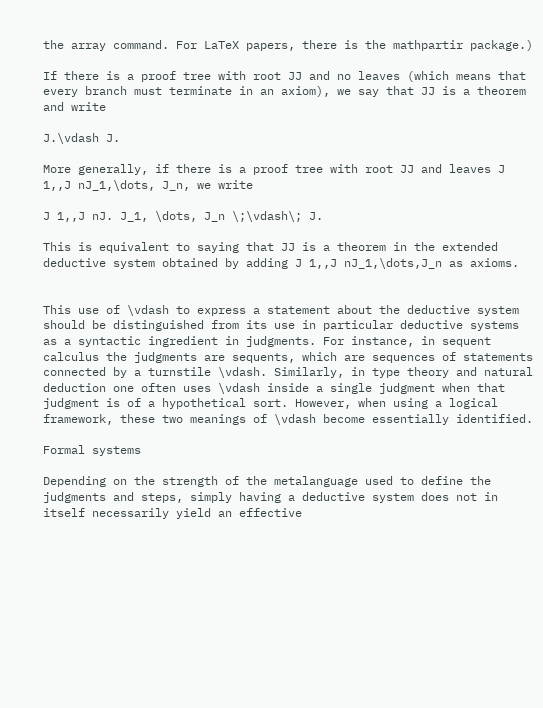the array command. For LaTeX papers, there is the mathpartir package.)

If there is a proof tree with root JJ and no leaves (which means that every branch must terminate in an axiom), we say that JJ is a theorem and write

J.\vdash J.

More generally, if there is a proof tree with root JJ and leaves J 1,,J nJ_1,\dots, J_n, we write

J 1,,J nJ. J_1, \dots, J_n \;\vdash\; J.

This is equivalent to saying that JJ is a theorem in the extended deductive system obtained by adding J 1,,J nJ_1,\dots,J_n as axioms.


This use of \vdash to express a statement about the deductive system should be distinguished from its use in particular deductive systems as a syntactic ingredient in judgments. For instance, in sequent calculus the judgments are sequents, which are sequences of statements connected by a turnstile \vdash. Similarly, in type theory and natural deduction one often uses \vdash inside a single judgment when that judgment is of a hypothetical sort. However, when using a logical framework, these two meanings of \vdash become essentially identified.

Formal systems

Depending on the strength of the metalanguage used to define the judgments and steps, simply having a deductive system does not in itself necessarily yield an effective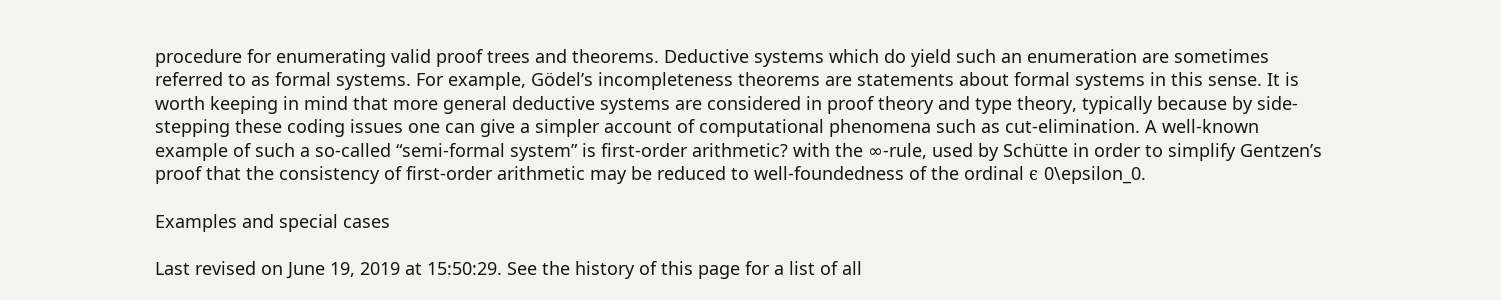procedure for enumerating valid proof trees and theorems. Deductive systems which do yield such an enumeration are sometimes referred to as formal systems. For example, Gödel’s incompleteness theorems are statements about formal systems in this sense. It is worth keeping in mind that more general deductive systems are considered in proof theory and type theory, typically because by side-stepping these coding issues one can give a simpler account of computational phenomena such as cut-elimination. A well-known example of such a so-called “semi-formal system” is first-order arithmetic? with the ∞-rule, used by Schütte in order to simplify Gentzen’s proof that the consistency of first-order arithmetic may be reduced to well-foundedness of the ordinal ϵ 0\epsilon_0.

Examples and special cases

Last revised on June 19, 2019 at 15:50:29. See the history of this page for a list of all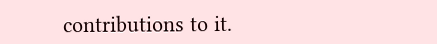contributions to it.